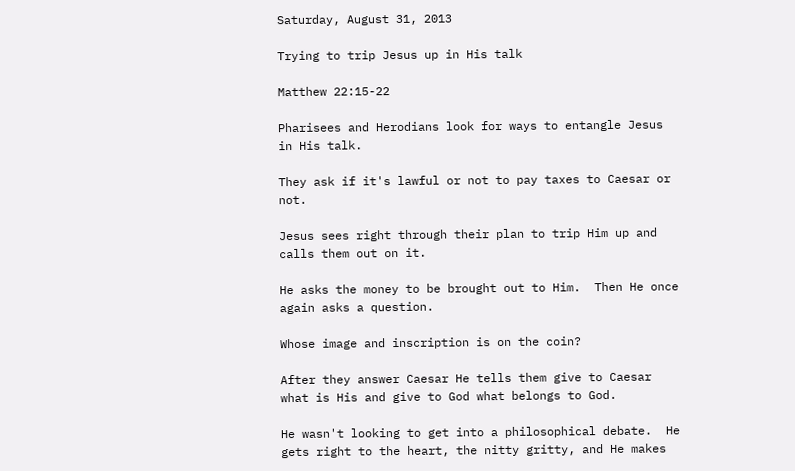Saturday, August 31, 2013

Trying to trip Jesus up in His talk

Matthew 22:15-22

Pharisees and Herodians look for ways to entangle Jesus in His talk.

They ask if it's lawful or not to pay taxes to Caesar or not.

Jesus sees right through their plan to trip Him up and calls them out on it.

He asks the money to be brought out to Him.  Then He once again asks a question.

Whose image and inscription is on the coin?

After they answer Caesar He tells them give to Caesar what is His and give to God what belongs to God.

He wasn't looking to get into a philosophical debate.  He gets right to the heart, the nitty gritty, and He makes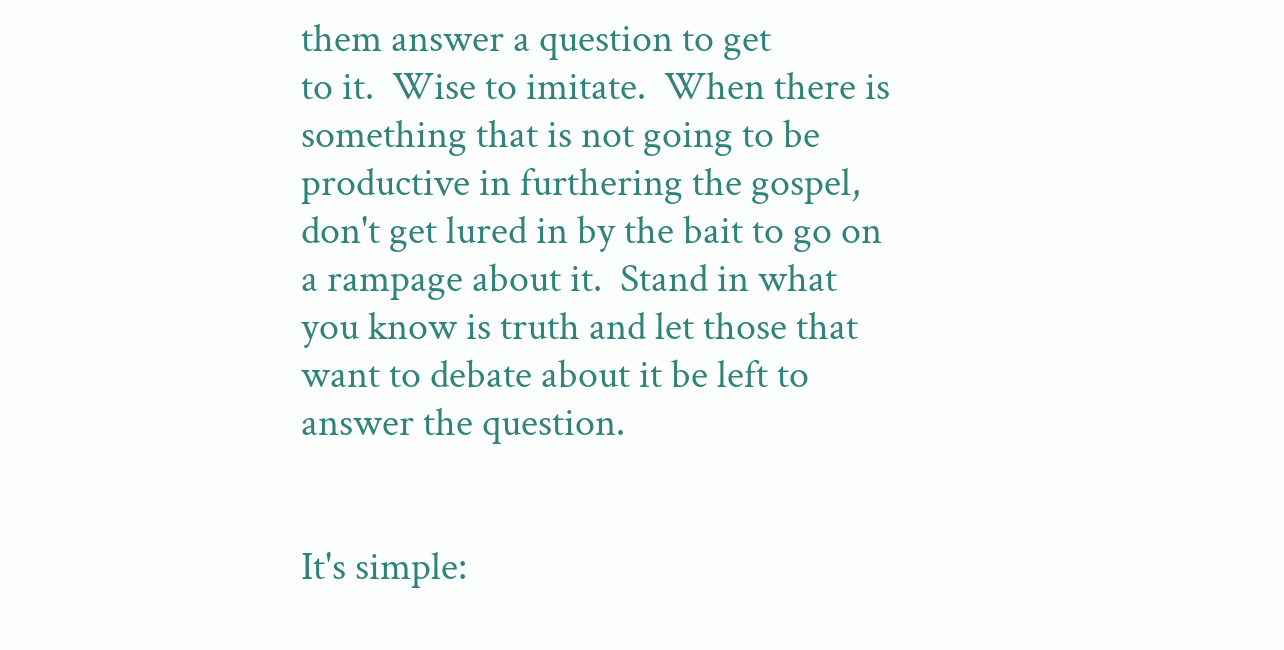them answer a question to get
to it.  Wise to imitate.  When there is something that is not going to be productive in furthering the gospel, don't get lured in by the bait to go on a rampage about it.  Stand in what you know is truth and let those that want to debate about it be left to answer the question.


It's simple: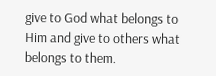give to God what belongs to Him and give to others what belongs to them.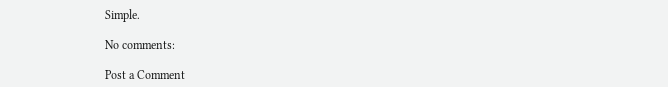Simple.

No comments:

Post a Comment